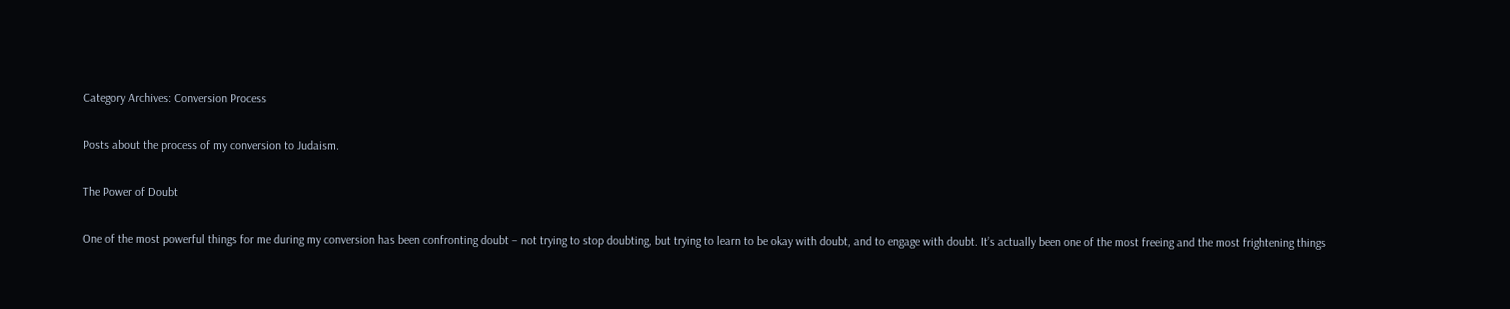Category Archives: Conversion Process

Posts about the process of my conversion to Judaism.

The Power of Doubt

One of the most powerful things for me during my conversion has been confronting doubt – not trying to stop doubting, but trying to learn to be okay with doubt, and to engage with doubt. It’s actually been one of the most freeing and the most frightening things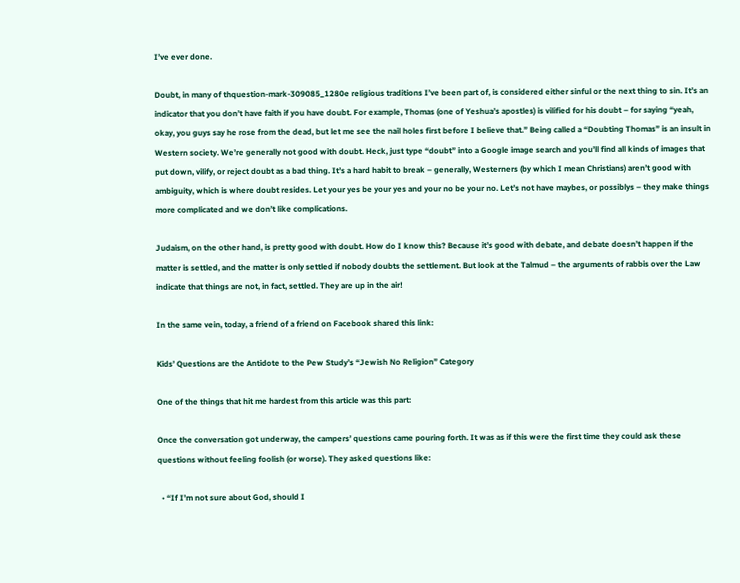I’ve ever done.

Doubt, in many of thquestion-mark-309085_1280e religious traditions I’ve been part of, is considered either sinful or the next thing to sin. It’s an indicator that you don’t have faith if you have doubt. For example, Thomas (one of Yeshua’s apostles) is vilified for his doubt – for saying “yeah, okay, you guys say he rose from the dead, but let me see the nail holes first before I believe that.” Being called a “Doubting Thomas” is an insult in Western society. We’re generally not good with doubt. Heck, just type “doubt” into a Google image search and you’ll find all kinds of images that put down, vilify, or reject doubt as a bad thing. It’s a hard habit to break – generally, Westerners (by which I mean Christians) aren’t good with ambiguity, which is where doubt resides. Let your yes be your yes and your no be your no. Let’s not have maybes, or possiblys – they make things more complicated and we don’t like complications.

Judaism, on the other hand, is pretty good with doubt. How do I know this? Because it’s good with debate, and debate doesn’t happen if the matter is settled, and the matter is only settled if nobody doubts the settlement. But look at the Talmud – the arguments of rabbis over the Law indicate that things are not, in fact, settled. They are up in the air!

In the same vein, today, a friend of a friend on Facebook shared this link:

Kids’ Questions are the Antidote to the Pew Study’s “Jewish No Religion” Category

One of the things that hit me hardest from this article was this part:

Once the conversation got underway, the campers’ questions came pouring forth. It was as if this were the first time they could ask these questions without feeling foolish (or worse). They asked questions like:

  • “If I’m not sure about God, should I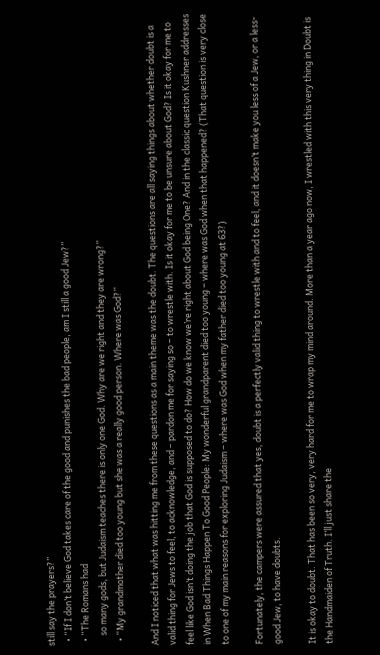still say the prayers?”
  • “If I don’t believe God takes care of the good and punishes the bad people, am I still a good Jew?”
  • “The Romans had
     so many gods, but Judaism teaches there is only one God. Why are we right and they are wrong?”
  • “My grandmother died too young but she was a really good person. Where was God?”

And I noticed that what was hitting me from these questions as a main theme was the doubt. The questions are all saying things about whether doubt is a valid thing for Jews to feel, to acknowledge, and – pardon me for saying so – to wrestle with. Is it okay for me to be unsure about God? Is it okay for me to feel like God isn’t doing the job that God is supposed to do? How do we know we’re right about God being One? And in the classic question Kushner addresses in When Bad Things Happen To Good People: My wonderful grandparent died too young – where was God when that happened? (That question is very close to one of my main reasons for exploring Judaism – where was God when my father died too young at 63?)

Fortunately, the campers were assured that yes, doubt is a perfectly valid thing to wrestle with and to feel, and it doesn’t make you less of a Jew, or a less-good Jew, to have doubts.

It is okay to doubt. That has been so very, very hard for me to wrap my mind around. More than a year ago now, I wrestled with this very thing in Doubt is the Handmaiden of Truth. I’ll just share the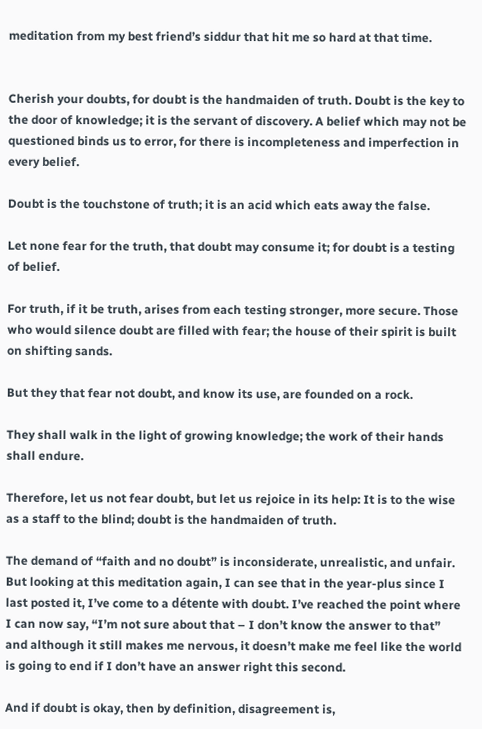meditation from my best friend’s siddur that hit me so hard at that time.


Cherish your doubts, for doubt is the handmaiden of truth. Doubt is the key to the door of knowledge; it is the servant of discovery. A belief which may not be questioned binds us to error, for there is incompleteness and imperfection in every belief.

Doubt is the touchstone of truth; it is an acid which eats away the false.

Let none fear for the truth, that doubt may consume it; for doubt is a testing of belief.

For truth, if it be truth, arises from each testing stronger, more secure. Those who would silence doubt are filled with fear; the house of their spirit is built on shifting sands.

But they that fear not doubt, and know its use, are founded on a rock.

They shall walk in the light of growing knowledge; the work of their hands shall endure.

Therefore, let us not fear doubt, but let us rejoice in its help: It is to the wise as a staff to the blind; doubt is the handmaiden of truth.

The demand of “faith and no doubt” is inconsiderate, unrealistic, and unfair. But looking at this meditation again, I can see that in the year-plus since I last posted it, I’ve come to a détente with doubt. I’ve reached the point where I can now say, “I’m not sure about that – I don’t know the answer to that” and although it still makes me nervous, it doesn’t make me feel like the world is going to end if I don’t have an answer right this second.

And if doubt is okay, then by definition, disagreement is,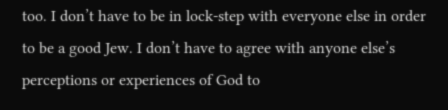too. I don’t have to be in lock-step with everyone else in order to be a good Jew. I don’t have to agree with anyone else’s perceptions or experiences of God to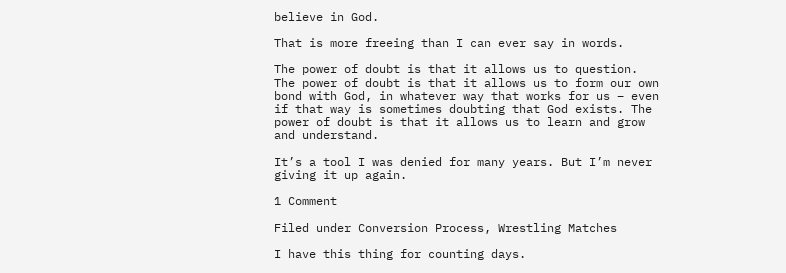believe in God.

That is more freeing than I can ever say in words.

The power of doubt is that it allows us to question. The power of doubt is that it allows us to form our own bond with God, in whatever way that works for us – even if that way is sometimes doubting that God exists. The power of doubt is that it allows us to learn and grow and understand.

It’s a tool I was denied for many years. But I’m never giving it up again.

1 Comment

Filed under Conversion Process, Wrestling Matches

I have this thing for counting days.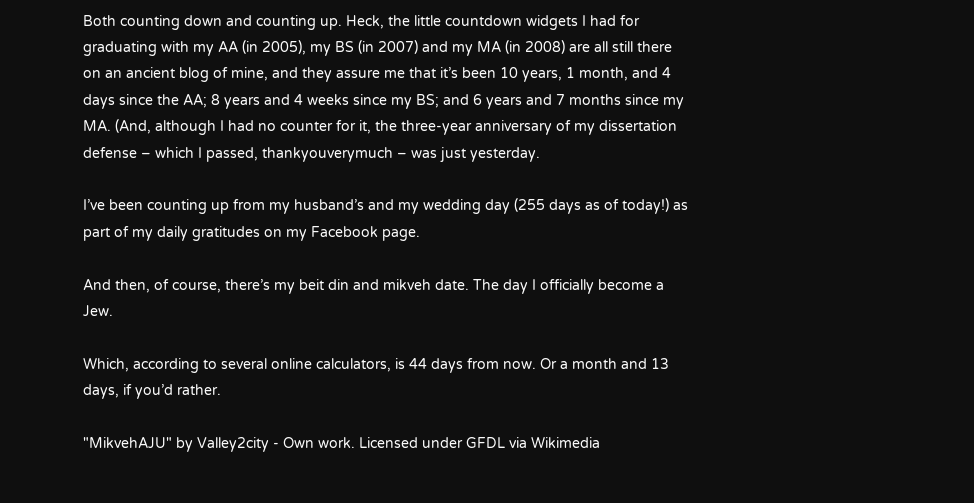Both counting down and counting up. Heck, the little countdown widgets I had for graduating with my AA (in 2005), my BS (in 2007) and my MA (in 2008) are all still there on an ancient blog of mine, and they assure me that it’s been 10 years, 1 month, and 4 days since the AA; 8 years and 4 weeks since my BS; and 6 years and 7 months since my MA. (And, although I had no counter for it, the three-year anniversary of my dissertation defense – which I passed, thankyouverymuch – was just yesterday.

I’ve been counting up from my husband’s and my wedding day (255 days as of today!) as part of my daily gratitudes on my Facebook page.

And then, of course, there’s my beit din and mikveh date. The day I officially become a Jew.

Which, according to several online calculators, is 44 days from now. Or a month and 13 days, if you’d rather.

"MikvehAJU" by Valley2city - Own work. Licensed under GFDL via Wikimedia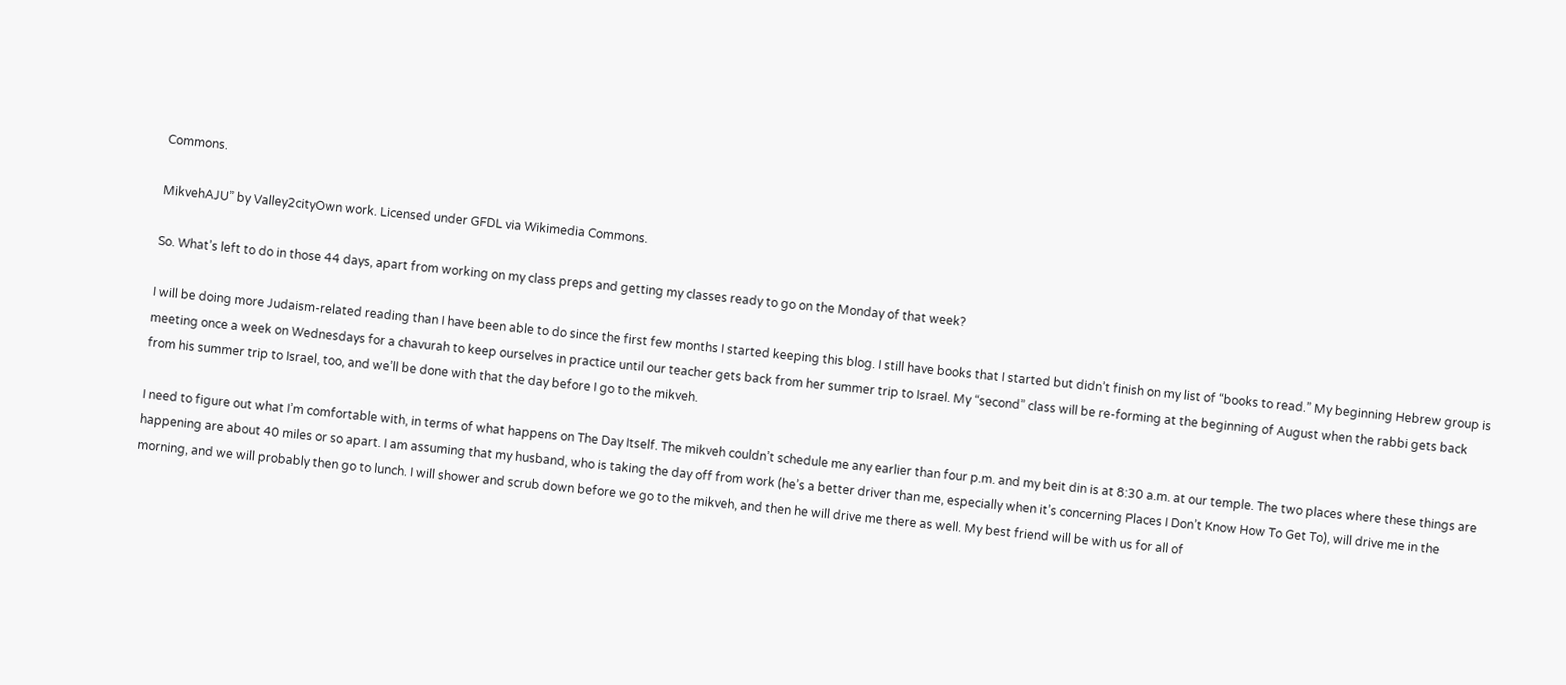Commons.

MikvehAJU” by Valley2cityOwn work. Licensed under GFDL via Wikimedia Commons.

So. What’s left to do in those 44 days, apart from working on my class preps and getting my classes ready to go on the Monday of that week?

I will be doing more Judaism-related reading than I have been able to do since the first few months I started keeping this blog. I still have books that I started but didn’t finish on my list of “books to read.” My beginning Hebrew group is meeting once a week on Wednesdays for a chavurah to keep ourselves in practice until our teacher gets back from her summer trip to Israel. My “second” class will be re-forming at the beginning of August when the rabbi gets back from his summer trip to Israel, too, and we’ll be done with that the day before I go to the mikveh.

I need to figure out what I’m comfortable with, in terms of what happens on The Day Itself. The mikveh couldn’t schedule me any earlier than four p.m. and my beit din is at 8:30 a.m. at our temple. The two places where these things are happening are about 40 miles or so apart. I am assuming that my husband, who is taking the day off from work (he’s a better driver than me, especially when it’s concerning Places I Don’t Know How To Get To), will drive me in the morning, and we will probably then go to lunch. I will shower and scrub down before we go to the mikveh, and then he will drive me there as well. My best friend will be with us for all of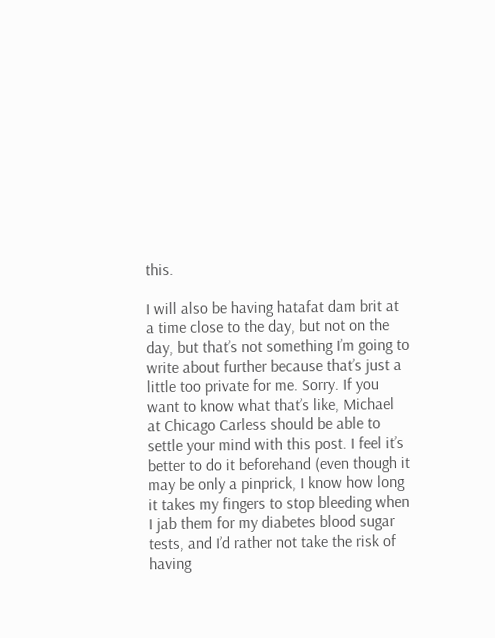this.

I will also be having hatafat dam brit at a time close to the day, but not on the day, but that’s not something I’m going to write about further because that’s just a little too private for me. Sorry. If you want to know what that’s like, Michael at Chicago Carless should be able to settle your mind with this post. I feel it’s better to do it beforehand (even though it may be only a pinprick, I know how long it takes my fingers to stop bleeding when I jab them for my diabetes blood sugar tests, and I’d rather not take the risk of having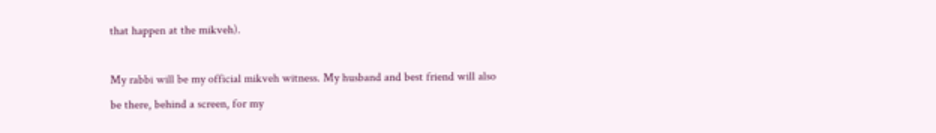that happen at the mikveh).

My rabbi will be my official mikveh witness. My husband and best friend will also be there, behind a screen, for my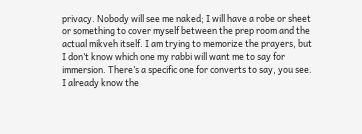privacy. Nobody will see me naked; I will have a robe or sheet or something to cover myself between the prep room and the actual mikveh itself. I am trying to memorize the prayers, but I don’t know which one my rabbi will want me to say for immersion. There’s a specific one for converts to say, you see. I already know the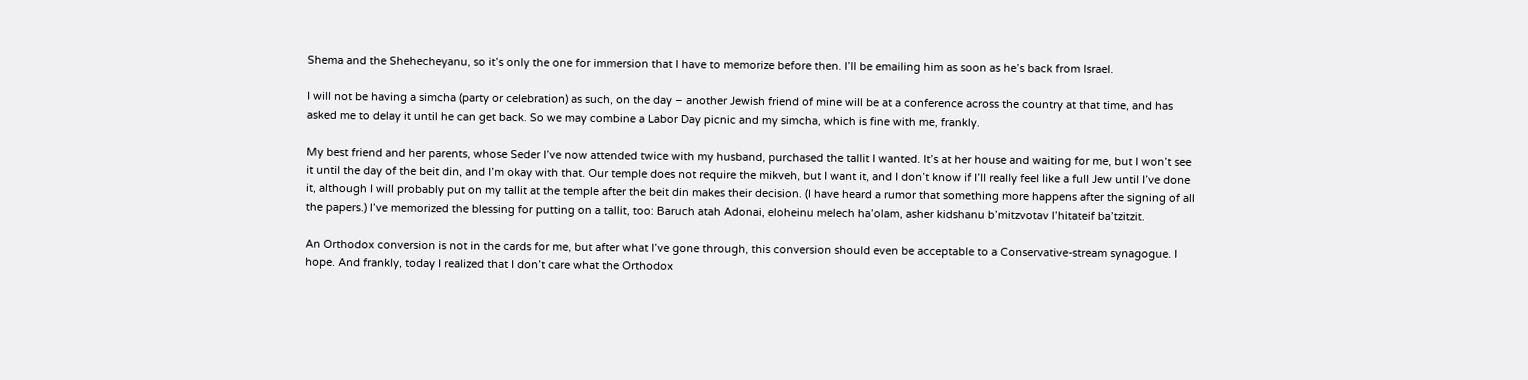Shema and the Shehecheyanu, so it’s only the one for immersion that I have to memorize before then. I’ll be emailing him as soon as he’s back from Israel.

I will not be having a simcha (party or celebration) as such, on the day – another Jewish friend of mine will be at a conference across the country at that time, and has asked me to delay it until he can get back. So we may combine a Labor Day picnic and my simcha, which is fine with me, frankly.

My best friend and her parents, whose Seder I’ve now attended twice with my husband, purchased the tallit I wanted. It’s at her house and waiting for me, but I won’t see it until the day of the beit din, and I’m okay with that. Our temple does not require the mikveh, but I want it, and I don’t know if I’ll really feel like a full Jew until I’ve done it, although I will probably put on my tallit at the temple after the beit din makes their decision. (I have heard a rumor that something more happens after the signing of all the papers.) I’ve memorized the blessing for putting on a tallit, too: Baruch atah Adonai, eloheinu melech ha’olam, asher kidshanu b’mitzvotav l’hitateif ba’tzitzit.

An Orthodox conversion is not in the cards for me, but after what I’ve gone through, this conversion should even be acceptable to a Conservative-stream synagogue. I hope. And frankly, today I realized that I don’t care what the Orthodox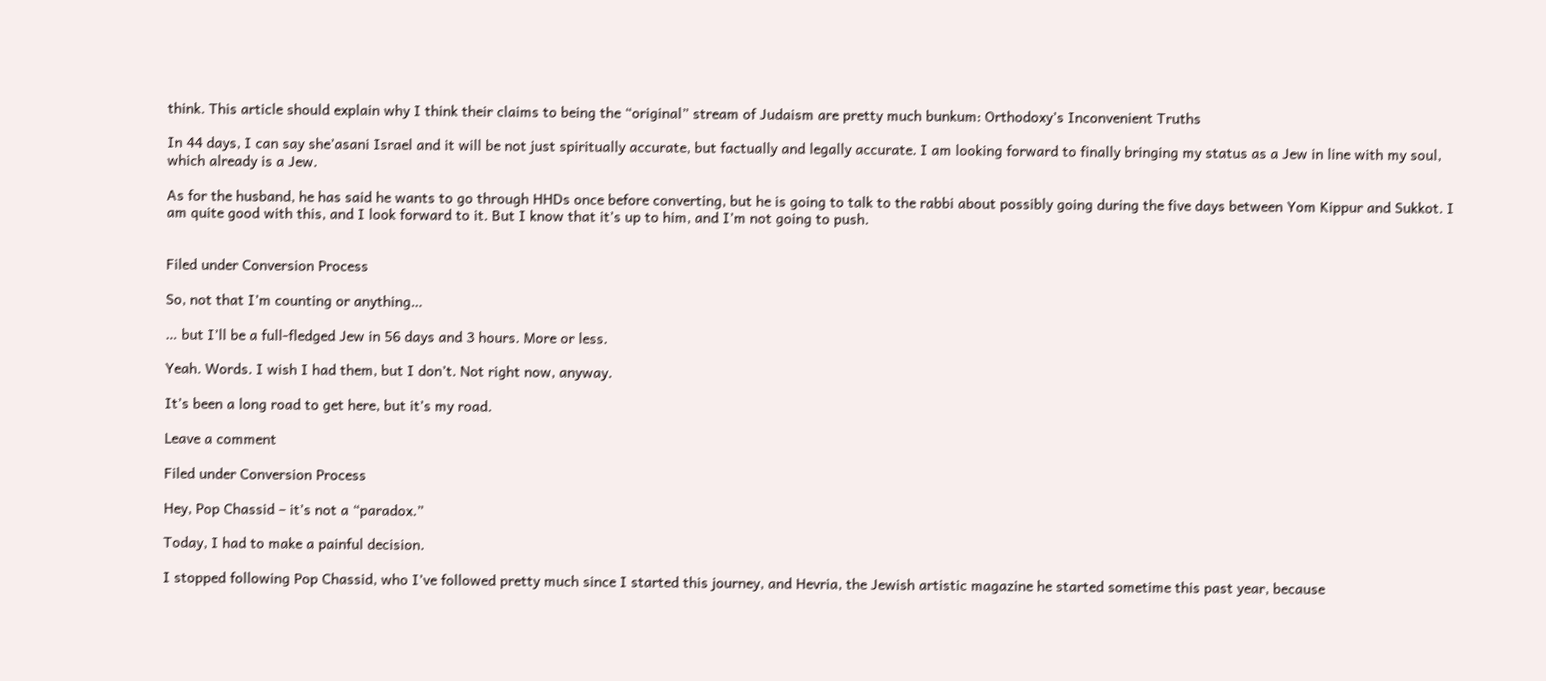think. This article should explain why I think their claims to being the “original” stream of Judaism are pretty much bunkum: Orthodoxy’s Inconvenient Truths

In 44 days, I can say she’asani Israel and it will be not just spiritually accurate, but factually and legally accurate. I am looking forward to finally bringing my status as a Jew in line with my soul, which already is a Jew.

As for the husband, he has said he wants to go through HHDs once before converting, but he is going to talk to the rabbi about possibly going during the five days between Yom Kippur and Sukkot. I am quite good with this, and I look forward to it. But I know that it’s up to him, and I’m not going to push.


Filed under Conversion Process

So, not that I’m counting or anything…

… but I’ll be a full-fledged Jew in 56 days and 3 hours. More or less.

Yeah. Words. I wish I had them, but I don’t. Not right now, anyway.

It’s been a long road to get here, but it’s my road.

Leave a comment

Filed under Conversion Process

Hey, Pop Chassid – it’s not a “paradox.”

Today, I had to make a painful decision.

I stopped following Pop Chassid, who I’ve followed pretty much since I started this journey, and Hevria, the Jewish artistic magazine he started sometime this past year, because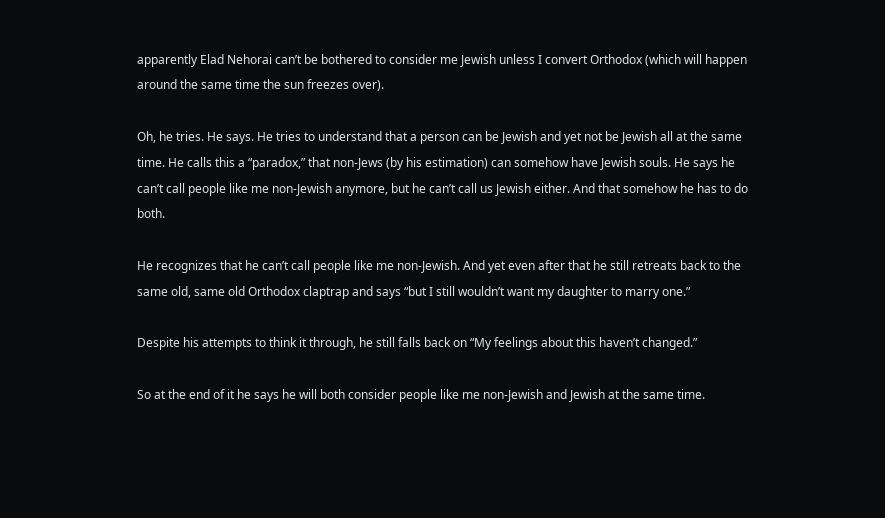apparently Elad Nehorai can’t be bothered to consider me Jewish unless I convert Orthodox (which will happen around the same time the sun freezes over).

Oh, he tries. He says. He tries to understand that a person can be Jewish and yet not be Jewish all at the same time. He calls this a “paradox,” that non-Jews (by his estimation) can somehow have Jewish souls. He says he can’t call people like me non-Jewish anymore, but he can’t call us Jewish either. And that somehow he has to do both.

He recognizes that he can’t call people like me non-Jewish. And yet even after that he still retreats back to the same old, same old Orthodox claptrap and says “but I still wouldn’t want my daughter to marry one.”

Despite his attempts to think it through, he still falls back on “My feelings about this haven’t changed.”

So at the end of it he says he will both consider people like me non-Jewish and Jewish at the same time.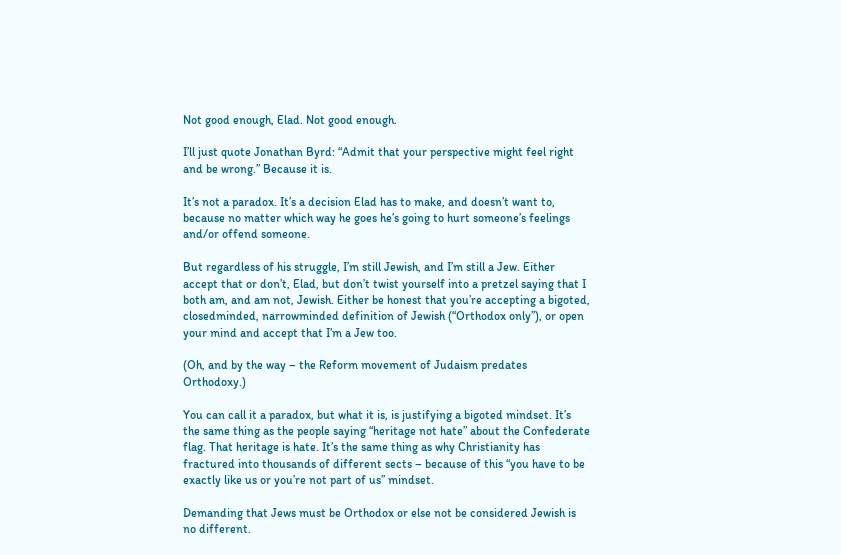Not good enough, Elad. Not good enough.

I’ll just quote Jonathan Byrd: “Admit that your perspective might feel right and be wrong.” Because it is.

It’s not a paradox. It’s a decision Elad has to make, and doesn’t want to, because no matter which way he goes he’s going to hurt someone’s feelings and/or offend someone.

But regardless of his struggle, I’m still Jewish, and I’m still a Jew. Either accept that or don’t, Elad, but don’t twist yourself into a pretzel saying that I both am, and am not, Jewish. Either be honest that you’re accepting a bigoted, closedminded, narrowminded definition of Jewish (“Orthodox only”), or open your mind and accept that I’m a Jew too.

(Oh, and by the way – the Reform movement of Judaism predates Orthodoxy.)

You can call it a paradox, but what it is, is justifying a bigoted mindset. It’s the same thing as the people saying “heritage not hate” about the Confederate flag. That heritage is hate. It’s the same thing as why Christianity has fractured into thousands of different sects – because of this “you have to be exactly like us or you’re not part of us” mindset.

Demanding that Jews must be Orthodox or else not be considered Jewish is no different.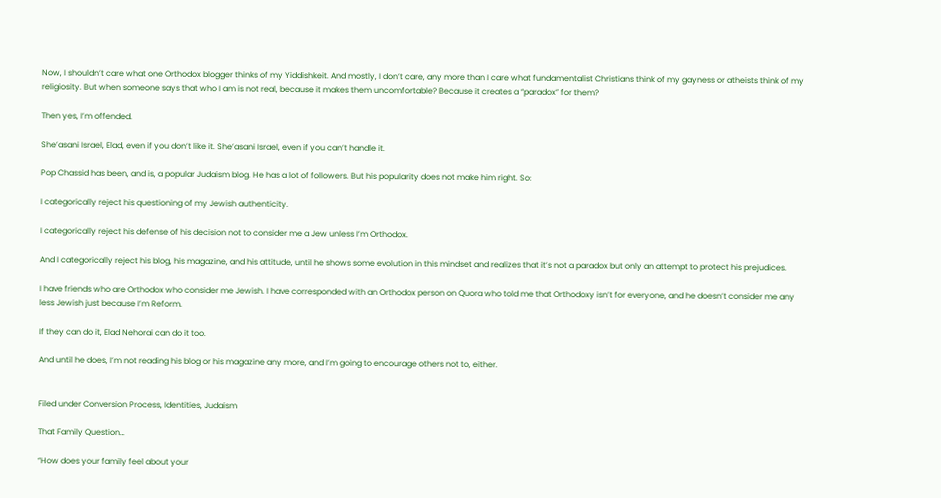Now, I shouldn’t care what one Orthodox blogger thinks of my Yiddishkeit. And mostly, I don’t care, any more than I care what fundamentalist Christians think of my gayness or atheists think of my religiosity. But when someone says that who I am is not real, because it makes them uncomfortable? Because it creates a “paradox” for them?

Then yes, I’m offended.

She’asani Israel, Elad, even if you don’t like it. She’asani Israel, even if you can’t handle it.

Pop Chassid has been, and is, a popular Judaism blog. He has a lot of followers. But his popularity does not make him right. So:

I categorically reject his questioning of my Jewish authenticity.

I categorically reject his defense of his decision not to consider me a Jew unless I’m Orthodox.

And I categorically reject his blog, his magazine, and his attitude, until he shows some evolution in this mindset and realizes that it’s not a paradox but only an attempt to protect his prejudices.

I have friends who are Orthodox who consider me Jewish. I have corresponded with an Orthodox person on Quora who told me that Orthodoxy isn’t for everyone, and he doesn’t consider me any less Jewish just because I’m Reform.

If they can do it, Elad Nehorai can do it too.

And until he does, I’m not reading his blog or his magazine any more, and I’m going to encourage others not to, either.


Filed under Conversion Process, Identities, Judaism

That Family Question…

“How does your family feel about your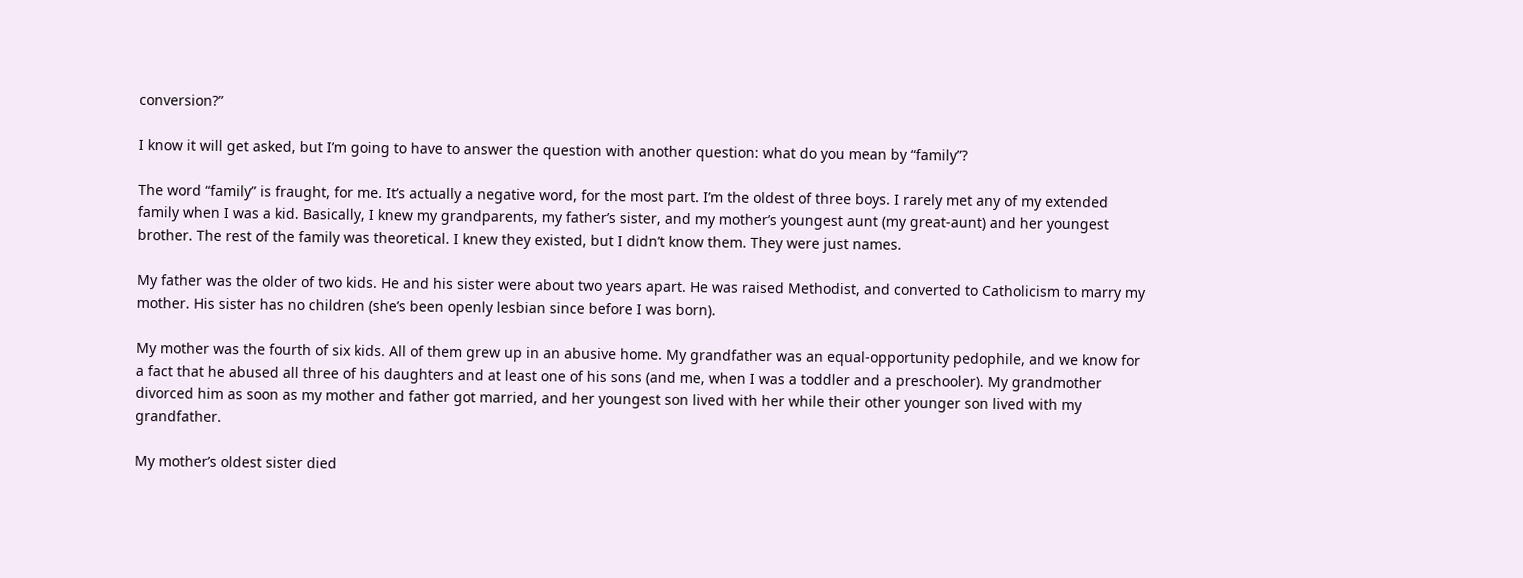conversion?”

I know it will get asked, but I’m going to have to answer the question with another question: what do you mean by “family”?

The word “family” is fraught, for me. It’s actually a negative word, for the most part. I’m the oldest of three boys. I rarely met any of my extended family when I was a kid. Basically, I knew my grandparents, my father’s sister, and my mother’s youngest aunt (my great-aunt) and her youngest brother. The rest of the family was theoretical. I knew they existed, but I didn’t know them. They were just names.

My father was the older of two kids. He and his sister were about two years apart. He was raised Methodist, and converted to Catholicism to marry my mother. His sister has no children (she’s been openly lesbian since before I was born).

My mother was the fourth of six kids. All of them grew up in an abusive home. My grandfather was an equal-opportunity pedophile, and we know for a fact that he abused all three of his daughters and at least one of his sons (and me, when I was a toddler and a preschooler). My grandmother divorced him as soon as my mother and father got married, and her youngest son lived with her while their other younger son lived with my grandfather.

My mother’s oldest sister died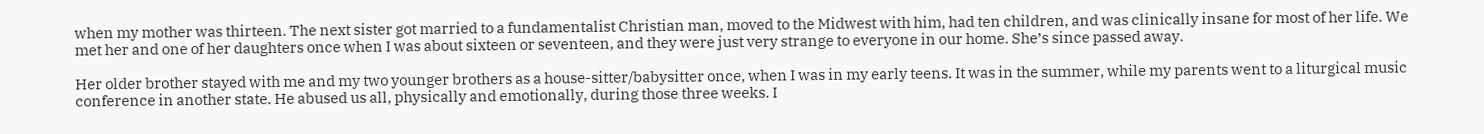when my mother was thirteen. The next sister got married to a fundamentalist Christian man, moved to the Midwest with him, had ten children, and was clinically insane for most of her life. We met her and one of her daughters once when I was about sixteen or seventeen, and they were just very strange to everyone in our home. She’s since passed away.

Her older brother stayed with me and my two younger brothers as a house-sitter/babysitter once, when I was in my early teens. It was in the summer, while my parents went to a liturgical music conference in another state. He abused us all, physically and emotionally, during those three weeks. I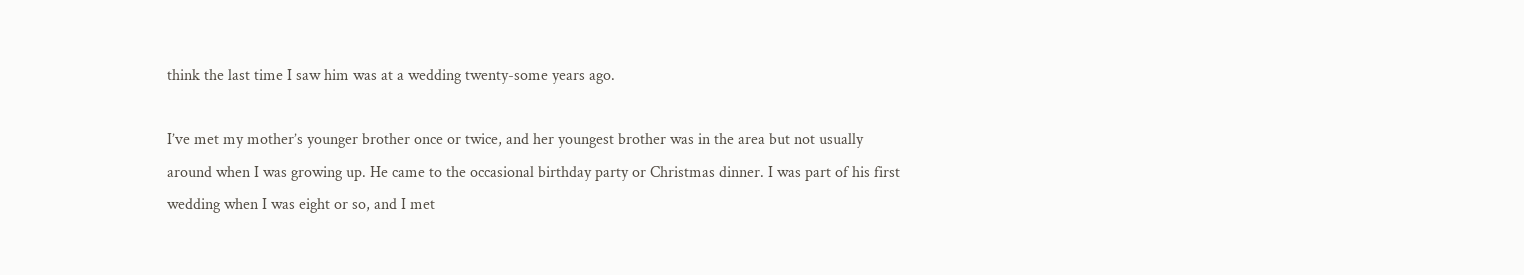think the last time I saw him was at a wedding twenty-some years ago.

I’ve met my mother’s younger brother once or twice, and her youngest brother was in the area but not usually around when I was growing up. He came to the occasional birthday party or Christmas dinner. I was part of his first wedding when I was eight or so, and I met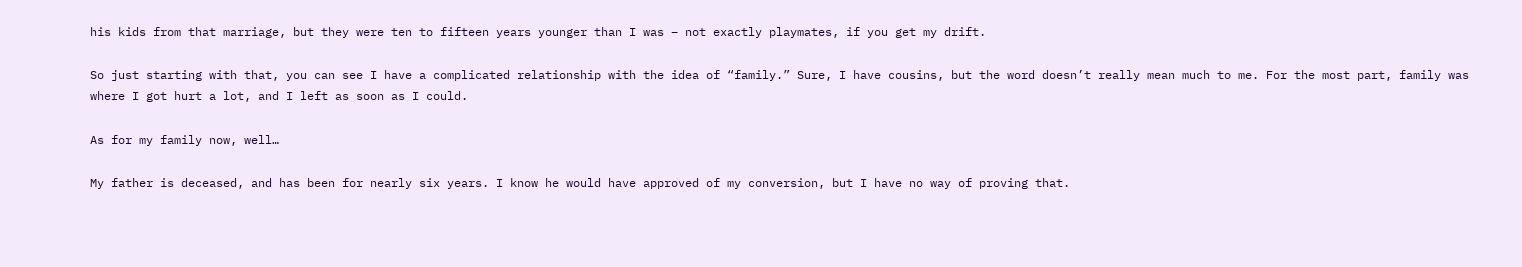his kids from that marriage, but they were ten to fifteen years younger than I was – not exactly playmates, if you get my drift.

So just starting with that, you can see I have a complicated relationship with the idea of “family.” Sure, I have cousins, but the word doesn’t really mean much to me. For the most part, family was where I got hurt a lot, and I left as soon as I could.

As for my family now, well…

My father is deceased, and has been for nearly six years. I know he would have approved of my conversion, but I have no way of proving that.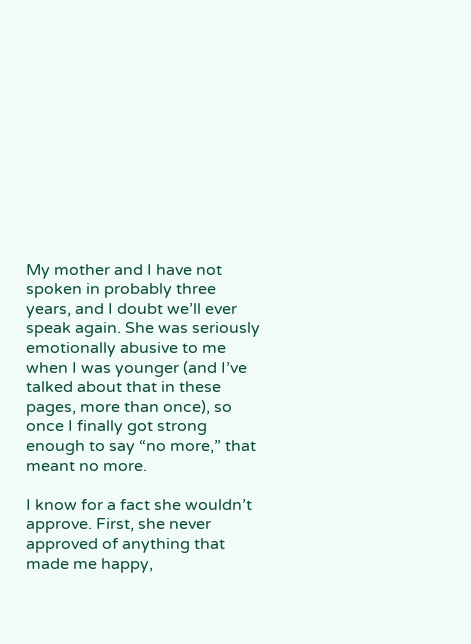My mother and I have not spoken in probably three years, and I doubt we’ll ever speak again. She was seriously emotionally abusive to me when I was younger (and I’ve talked about that in these pages, more than once), so once I finally got strong enough to say “no more,” that meant no more.

I know for a fact she wouldn’t approve. First, she never approved of anything that made me happy,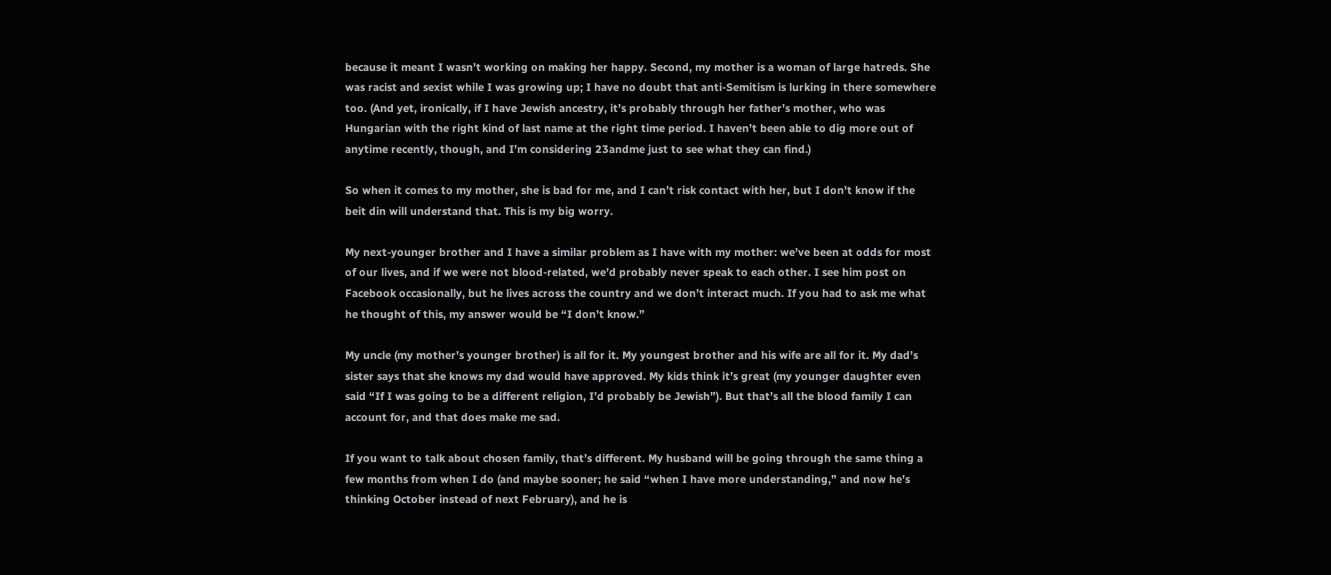because it meant I wasn’t working on making her happy. Second, my mother is a woman of large hatreds. She was racist and sexist while I was growing up; I have no doubt that anti-Semitism is lurking in there somewhere too. (And yet, ironically, if I have Jewish ancestry, it’s probably through her father’s mother, who was Hungarian with the right kind of last name at the right time period. I haven’t been able to dig more out of anytime recently, though, and I’m considering 23andme just to see what they can find.)

So when it comes to my mother, she is bad for me, and I can’t risk contact with her, but I don’t know if the beit din will understand that. This is my big worry.

My next-younger brother and I have a similar problem as I have with my mother: we’ve been at odds for most of our lives, and if we were not blood-related, we’d probably never speak to each other. I see him post on Facebook occasionally, but he lives across the country and we don’t interact much. If you had to ask me what he thought of this, my answer would be “I don’t know.”

My uncle (my mother’s younger brother) is all for it. My youngest brother and his wife are all for it. My dad’s sister says that she knows my dad would have approved. My kids think it’s great (my younger daughter even said “If I was going to be a different religion, I’d probably be Jewish”). But that’s all the blood family I can account for, and that does make me sad.

If you want to talk about chosen family, that’s different. My husband will be going through the same thing a few months from when I do (and maybe sooner; he said “when I have more understanding,” and now he’s thinking October instead of next February), and he is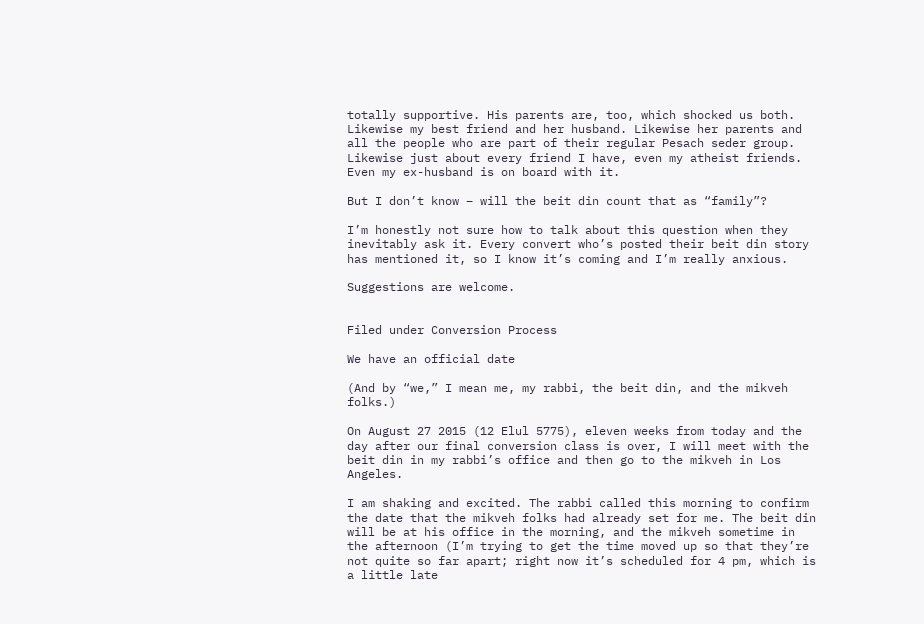totally supportive. His parents are, too, which shocked us both. Likewise my best friend and her husband. Likewise her parents and all the people who are part of their regular Pesach seder group. Likewise just about every friend I have, even my atheist friends. Even my ex-husband is on board with it.

But I don’t know – will the beit din count that as “family”?

I’m honestly not sure how to talk about this question when they inevitably ask it. Every convert who’s posted their beit din story has mentioned it, so I know it’s coming and I’m really anxious.

Suggestions are welcome.


Filed under Conversion Process

We have an official date

(And by “we,” I mean me, my rabbi, the beit din, and the mikveh folks.)

On August 27 2015 (12 Elul 5775), eleven weeks from today and the day after our final conversion class is over, I will meet with the beit din in my rabbi’s office and then go to the mikveh in Los Angeles.

I am shaking and excited. The rabbi called this morning to confirm the date that the mikveh folks had already set for me. The beit din will be at his office in the morning, and the mikveh sometime in the afternoon (I’m trying to get the time moved up so that they’re not quite so far apart; right now it’s scheduled for 4 pm, which is a little late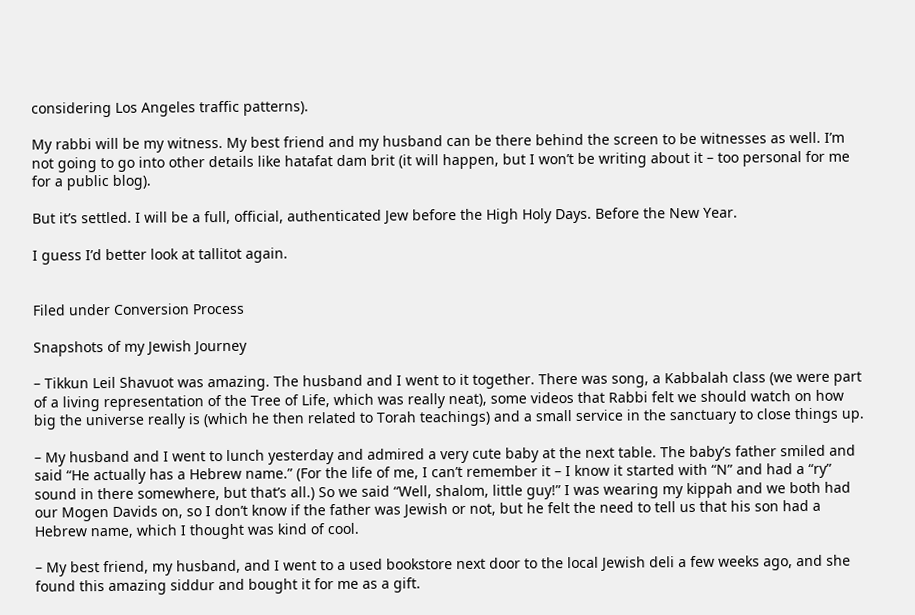considering Los Angeles traffic patterns).

My rabbi will be my witness. My best friend and my husband can be there behind the screen to be witnesses as well. I’m not going to go into other details like hatafat dam brit (it will happen, but I won’t be writing about it – too personal for me for a public blog).

But it’s settled. I will be a full, official, authenticated Jew before the High Holy Days. Before the New Year.

I guess I’d better look at tallitot again.


Filed under Conversion Process

Snapshots of my Jewish Journey

– Tikkun Leil Shavuot was amazing. The husband and I went to it together. There was song, a Kabbalah class (we were part of a living representation of the Tree of Life, which was really neat), some videos that Rabbi felt we should watch on how big the universe really is (which he then related to Torah teachings) and a small service in the sanctuary to close things up.

– My husband and I went to lunch yesterday and admired a very cute baby at the next table. The baby’s father smiled and said “He actually has a Hebrew name.” (For the life of me, I can’t remember it – I know it started with “N” and had a “ry” sound in there somewhere, but that’s all.) So we said “Well, shalom, little guy!” I was wearing my kippah and we both had our Mogen Davids on, so I don’t know if the father was Jewish or not, but he felt the need to tell us that his son had a Hebrew name, which I thought was kind of cool.

– My best friend, my husband, and I went to a used bookstore next door to the local Jewish deli a few weeks ago, and she found this amazing siddur and bought it for me as a gift.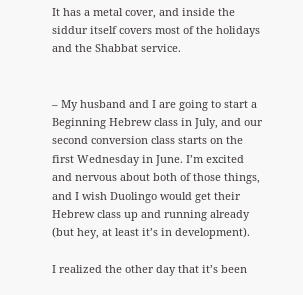It has a metal cover, and inside the siddur itself covers most of the holidays and the Shabbat service.


– My husband and I are going to start a Beginning Hebrew class in July, and our second conversion class starts on the first Wednesday in June. I’m excited and nervous about both of those things, and I wish Duolingo would get their Hebrew class up and running already (but hey, at least it’s in development).

I realized the other day that it’s been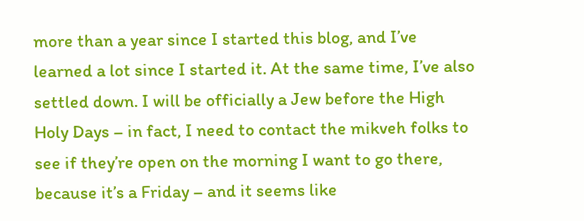more than a year since I started this blog, and I’ve learned a lot since I started it. At the same time, I’ve also settled down. I will be officially a Jew before the High Holy Days – in fact, I need to contact the mikveh folks to see if they’re open on the morning I want to go there, because it’s a Friday – and it seems like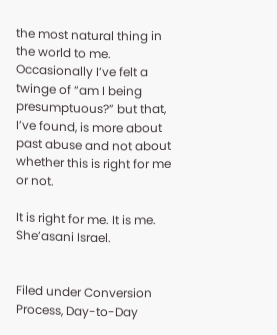the most natural thing in the world to me. Occasionally I’ve felt a twinge of “am I being presumptuous?” but that, I’ve found, is more about past abuse and not about whether this is right for me or not.

It is right for me. It is me. She’asani Israel.


Filed under Conversion Process, Day-to-Day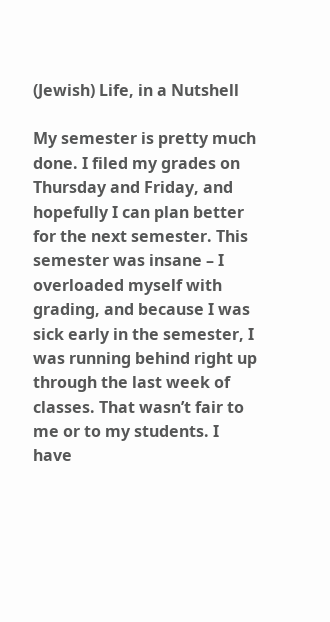(Jewish) Life, in a Nutshell

My semester is pretty much done. I filed my grades on Thursday and Friday, and hopefully I can plan better for the next semester. This semester was insane – I overloaded myself with grading, and because I was sick early in the semester, I was running behind right up through the last week of classes. That wasn’t fair to me or to my students. I have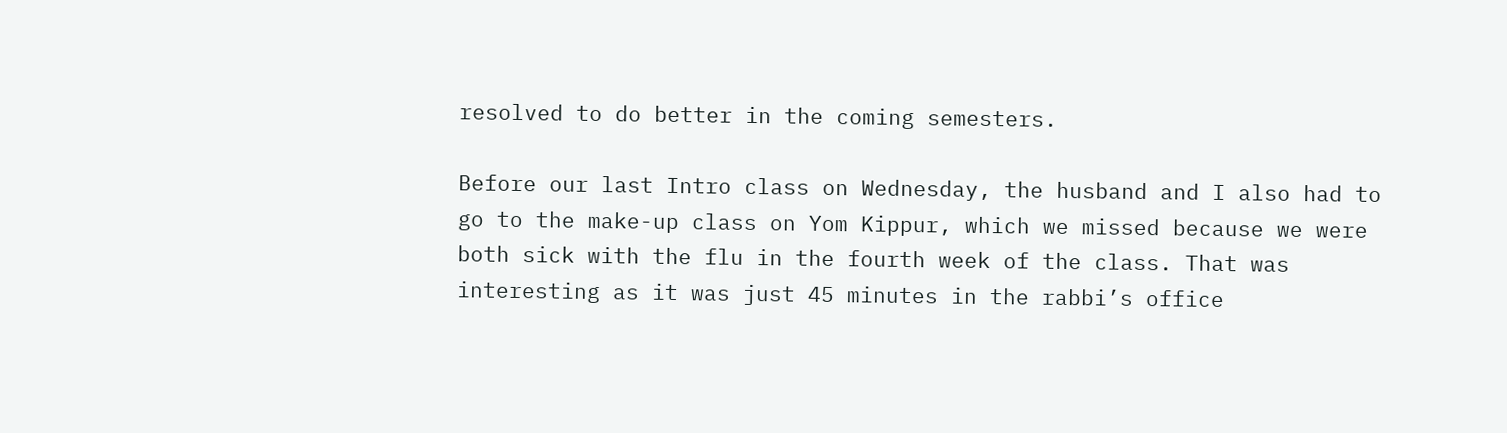resolved to do better in the coming semesters.

Before our last Intro class on Wednesday, the husband and I also had to go to the make-up class on Yom Kippur, which we missed because we were both sick with the flu in the fourth week of the class. That was interesting as it was just 45 minutes in the rabbi’s office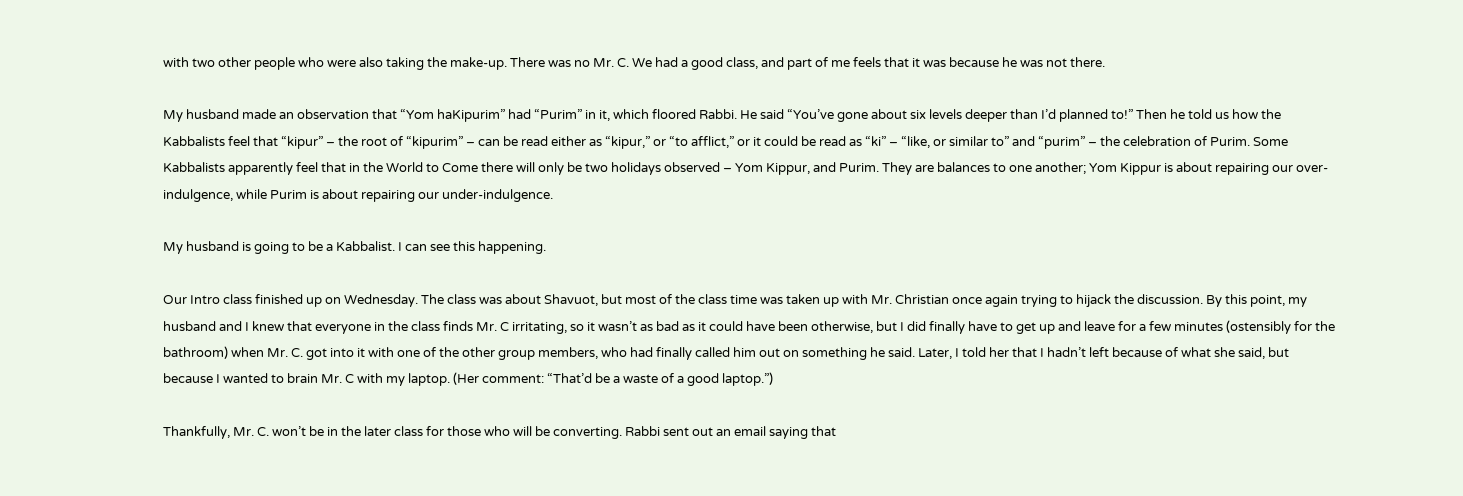with two other people who were also taking the make-up. There was no Mr. C. We had a good class, and part of me feels that it was because he was not there.

My husband made an observation that “Yom haKipurim” had “Purim” in it, which floored Rabbi. He said “You’ve gone about six levels deeper than I’d planned to!” Then he told us how the Kabbalists feel that “kipur” – the root of “kipurim” – can be read either as “kipur,” or “to afflict,” or it could be read as “ki” – “like, or similar to” and “purim” – the celebration of Purim. Some Kabbalists apparently feel that in the World to Come there will only be two holidays observed – Yom Kippur, and Purim. They are balances to one another; Yom Kippur is about repairing our over-indulgence, while Purim is about repairing our under-indulgence.

My husband is going to be a Kabbalist. I can see this happening.

Our Intro class finished up on Wednesday. The class was about Shavuot, but most of the class time was taken up with Mr. Christian once again trying to hijack the discussion. By this point, my husband and I knew that everyone in the class finds Mr. C irritating, so it wasn’t as bad as it could have been otherwise, but I did finally have to get up and leave for a few minutes (ostensibly for the bathroom) when Mr. C. got into it with one of the other group members, who had finally called him out on something he said. Later, I told her that I hadn’t left because of what she said, but because I wanted to brain Mr. C with my laptop. (Her comment: “That’d be a waste of a good laptop.”)

Thankfully, Mr. C. won’t be in the later class for those who will be converting. Rabbi sent out an email saying that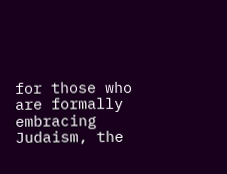for those who are formally embracing Judaism, the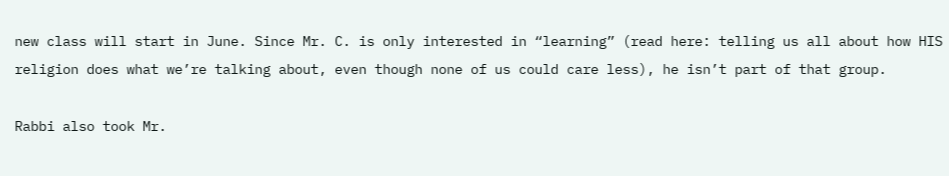new class will start in June. Since Mr. C. is only interested in “learning” (read here: telling us all about how HIS religion does what we’re talking about, even though none of us could care less), he isn’t part of that group.

Rabbi also took Mr.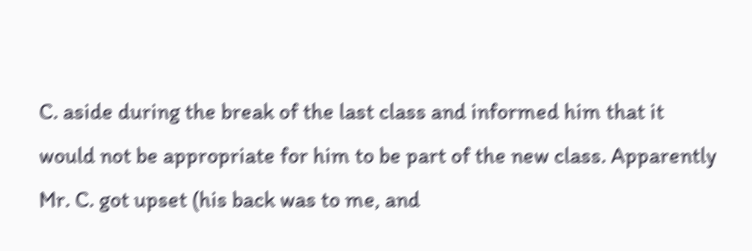C. aside during the break of the last class and informed him that it would not be appropriate for him to be part of the new class. Apparently Mr. C. got upset (his back was to me, and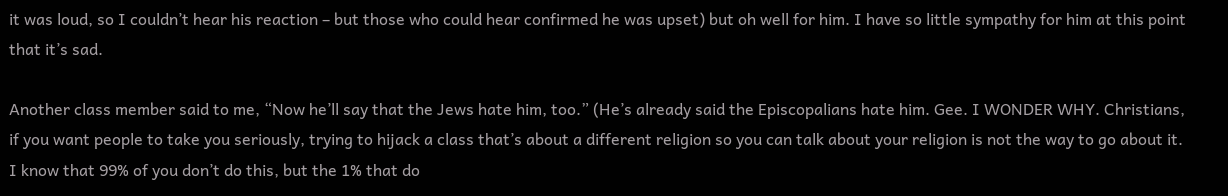it was loud, so I couldn’t hear his reaction – but those who could hear confirmed he was upset) but oh well for him. I have so little sympathy for him at this point that it’s sad.

Another class member said to me, “Now he’ll say that the Jews hate him, too.” (He’s already said the Episcopalians hate him. Gee. I WONDER WHY. Christians, if you want people to take you seriously, trying to hijack a class that’s about a different religion so you can talk about your religion is not the way to go about it. I know that 99% of you don’t do this, but the 1% that do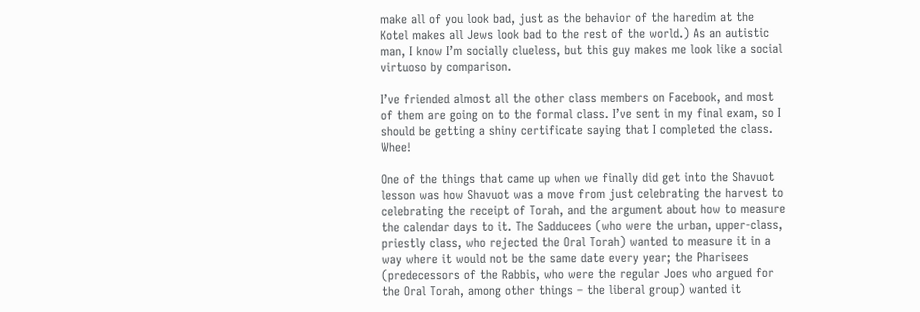make all of you look bad, just as the behavior of the haredim at the Kotel makes all Jews look bad to the rest of the world.) As an autistic man, I know I’m socially clueless, but this guy makes me look like a social virtuoso by comparison.

I’ve friended almost all the other class members on Facebook, and most of them are going on to the formal class. I’ve sent in my final exam, so I should be getting a shiny certificate saying that I completed the class. Whee!

One of the things that came up when we finally did get into the Shavuot lesson was how Shavuot was a move from just celebrating the harvest to celebrating the receipt of Torah, and the argument about how to measure the calendar days to it. The Sadducees (who were the urban, upper-class, priestly class, who rejected the Oral Torah) wanted to measure it in a way where it would not be the same date every year; the Pharisees (predecessors of the Rabbis, who were the regular Joes who argued for the Oral Torah, among other things – the liberal group) wanted it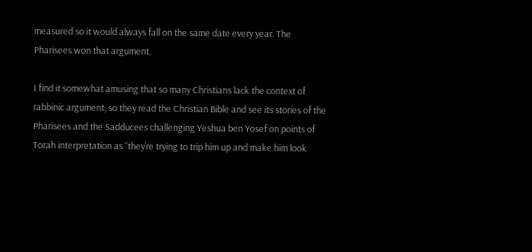measured so it would always fall on the same date every year. The Pharisees won that argument.

I find it somewhat amusing that so many Christians lack the context of rabbinic argument, so they read the Christian Bible and see its stories of the Pharisees and the Sadducees challenging Yeshua ben Yosef on points of Torah interpretation as “they’re trying to trip him up and make him look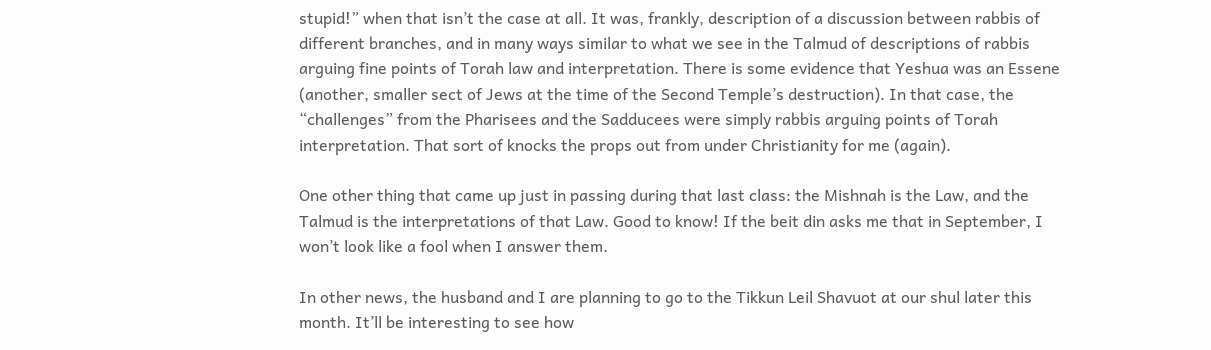stupid!” when that isn’t the case at all. It was, frankly, description of a discussion between rabbis of different branches, and in many ways similar to what we see in the Talmud of descriptions of rabbis arguing fine points of Torah law and interpretation. There is some evidence that Yeshua was an Essene (another, smaller sect of Jews at the time of the Second Temple’s destruction). In that case, the “challenges” from the Pharisees and the Sadducees were simply rabbis arguing points of Torah interpretation. That sort of knocks the props out from under Christianity for me (again).

One other thing that came up just in passing during that last class: the Mishnah is the Law, and the Talmud is the interpretations of that Law. Good to know! If the beit din asks me that in September, I won’t look like a fool when I answer them.

In other news, the husband and I are planning to go to the Tikkun Leil Shavuot at our shul later this month. It’ll be interesting to see how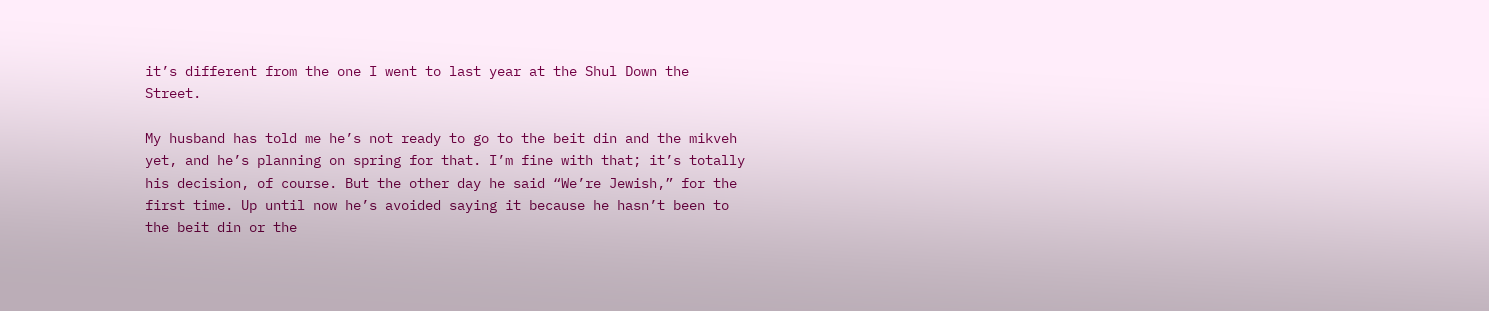it’s different from the one I went to last year at the Shul Down the Street.

My husband has told me he’s not ready to go to the beit din and the mikveh yet, and he’s planning on spring for that. I’m fine with that; it’s totally his decision, of course. But the other day he said “We’re Jewish,” for the first time. Up until now he’s avoided saying it because he hasn’t been to the beit din or the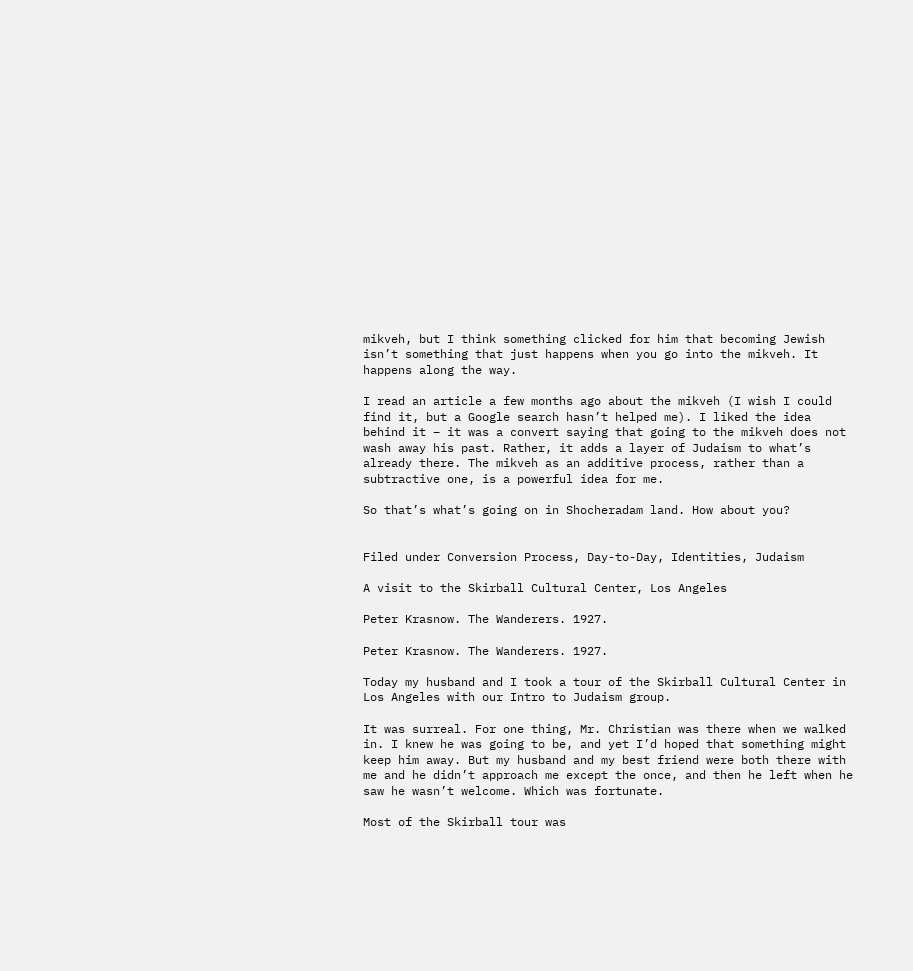mikveh, but I think something clicked for him that becoming Jewish isn’t something that just happens when you go into the mikveh. It happens along the way.

I read an article a few months ago about the mikveh (I wish I could find it, but a Google search hasn’t helped me). I liked the idea behind it – it was a convert saying that going to the mikveh does not wash away his past. Rather, it adds a layer of Judaism to what’s already there. The mikveh as an additive process, rather than a subtractive one, is a powerful idea for me.

So that’s what’s going on in Shocheradam land. How about you?


Filed under Conversion Process, Day-to-Day, Identities, Judaism

A visit to the Skirball Cultural Center, Los Angeles

Peter Krasnow. The Wanderers. 1927.

Peter Krasnow. The Wanderers. 1927.

Today my husband and I took a tour of the Skirball Cultural Center in Los Angeles with our Intro to Judaism group.

It was surreal. For one thing, Mr. Christian was there when we walked in. I knew he was going to be, and yet I’d hoped that something might keep him away. But my husband and my best friend were both there with me and he didn’t approach me except the once, and then he left when he saw he wasn’t welcome. Which was fortunate.

Most of the Skirball tour was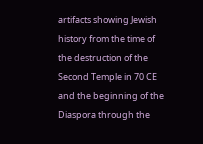artifacts showing Jewish history from the time of the destruction of the Second Temple in 70 CE and the beginning of the Diaspora through the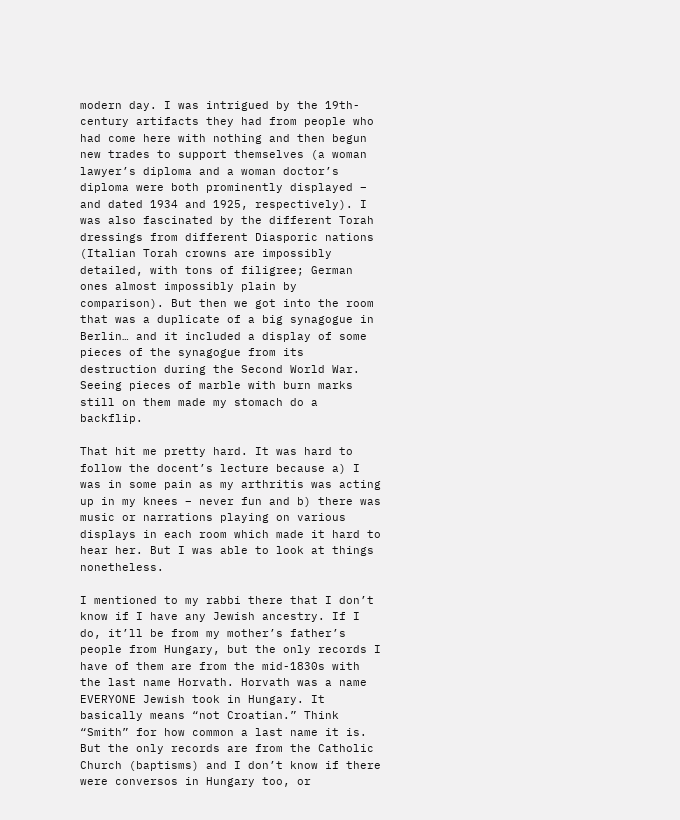modern day. I was intrigued by the 19th-century artifacts they had from people who had come here with nothing and then begun new trades to support themselves (a woman lawyer’s diploma and a woman doctor’s diploma were both prominently displayed – and dated 1934 and 1925, respectively). I was also fascinated by the different Torah dressings from different Diasporic nations (Italian Torah crowns are impossibly detailed, with tons of filigree; German ones almost impossibly plain by comparison). But then we got into the room that was a duplicate of a big synagogue in Berlin… and it included a display of some pieces of the synagogue from its destruction during the Second World War. Seeing pieces of marble with burn marks still on them made my stomach do a backflip.

That hit me pretty hard. It was hard to follow the docent’s lecture because a) I was in some pain as my arthritis was acting up in my knees – never fun and b) there was music or narrations playing on various displays in each room which made it hard to hear her. But I was able to look at things nonetheless.

I mentioned to my rabbi there that I don’t know if I have any Jewish ancestry. If I do, it’ll be from my mother’s father’s people from Hungary, but the only records I have of them are from the mid-1830s with the last name Horvath. Horvath was a name EVERYONE Jewish took in Hungary. It basically means “not Croatian.” Think “Smith” for how common a last name it is. But the only records are from the Catholic Church (baptisms) and I don’t know if there were conversos in Hungary too, or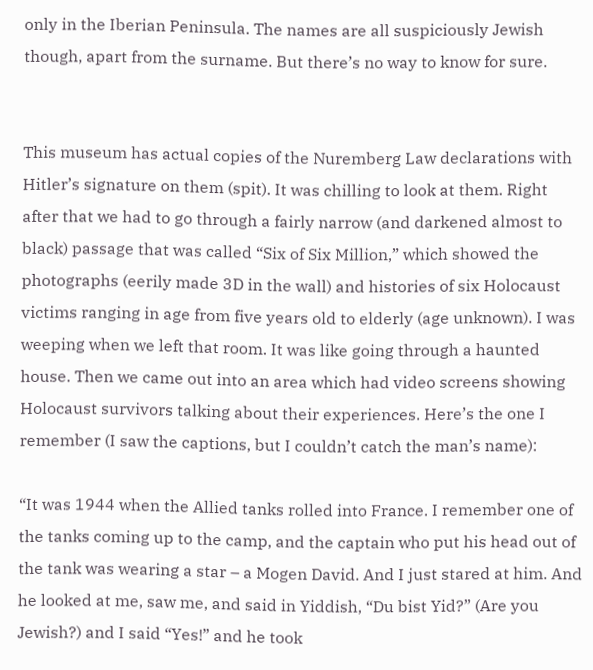only in the Iberian Peninsula. The names are all suspiciously Jewish though, apart from the surname. But there’s no way to know for sure.


This museum has actual copies of the Nuremberg Law declarations with Hitler’s signature on them (spit). It was chilling to look at them. Right after that we had to go through a fairly narrow (and darkened almost to black) passage that was called “Six of Six Million,” which showed the photographs (eerily made 3D in the wall) and histories of six Holocaust victims ranging in age from five years old to elderly (age unknown). I was weeping when we left that room. It was like going through a haunted house. Then we came out into an area which had video screens showing Holocaust survivors talking about their experiences. Here’s the one I remember (I saw the captions, but I couldn’t catch the man’s name):

“It was 1944 when the Allied tanks rolled into France. I remember one of the tanks coming up to the camp, and the captain who put his head out of the tank was wearing a star – a Mogen David. And I just stared at him. And he looked at me, saw me, and said in Yiddish, “Du bist Yid?” (Are you Jewish?) and I said “Yes!” and he took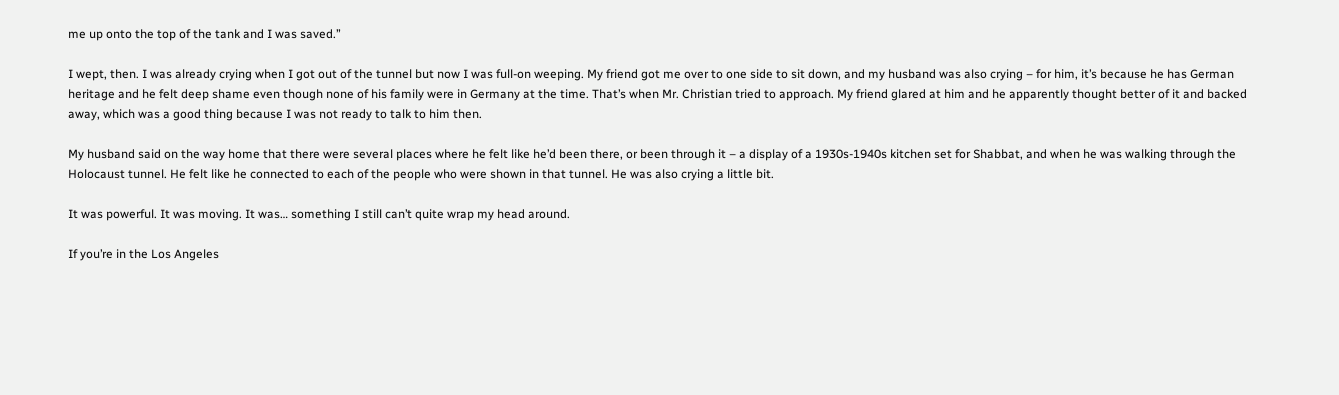me up onto the top of the tank and I was saved.”

I wept, then. I was already crying when I got out of the tunnel but now I was full-on weeping. My friend got me over to one side to sit down, and my husband was also crying – for him, it’s because he has German heritage and he felt deep shame even though none of his family were in Germany at the time. That’s when Mr. Christian tried to approach. My friend glared at him and he apparently thought better of it and backed away, which was a good thing because I was not ready to talk to him then.

My husband said on the way home that there were several places where he felt like he’d been there, or been through it – a display of a 1930s-1940s kitchen set for Shabbat, and when he was walking through the Holocaust tunnel. He felt like he connected to each of the people who were shown in that tunnel. He was also crying a little bit.

It was powerful. It was moving. It was… something I still can’t quite wrap my head around.

If you’re in the Los Angeles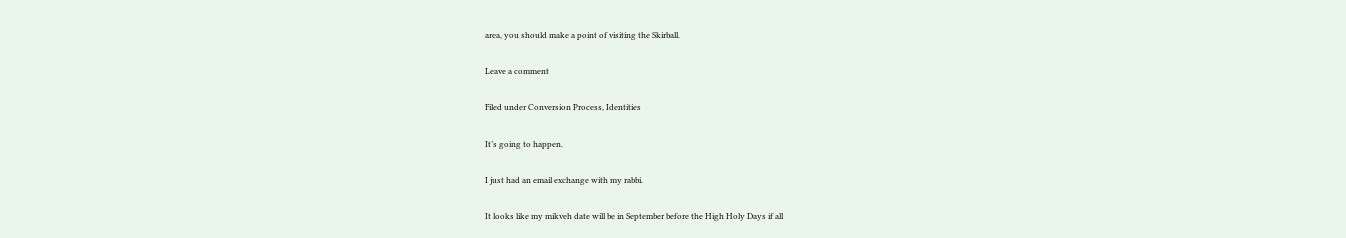area, you should make a point of visiting the Skirball.

Leave a comment

Filed under Conversion Process, Identities

It’s going to happen.

I just had an email exchange with my rabbi.

It looks like my mikveh date will be in September before the High Holy Days if all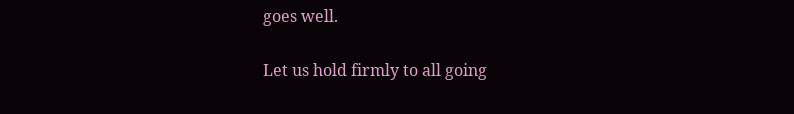goes well.

Let us hold firmly to all going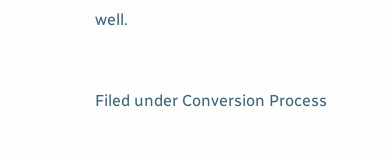well.


Filed under Conversion Process